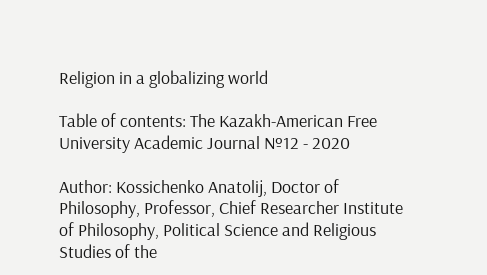Religion in a globalizing world

Table of contents: The Kazakh-American Free University Academic Journal №12 - 2020

Author: Kossichenko Anatolij, Doctor of Philosophy, Professor, Chief Researcher Institute of Philosophy, Political Science and Religious Studies of the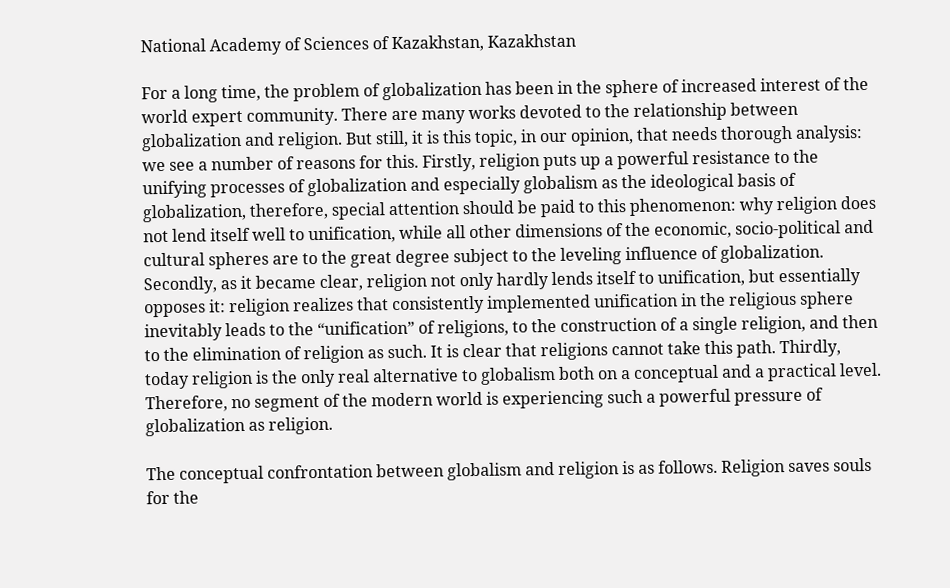National Academy of Sciences of Kazakhstan, Kazakhstan

For a long time, the problem of globalization has been in the sphere of increased interest of the world expert community. There are many works devoted to the relationship between globalization and religion. But still, it is this topic, in our opinion, that needs thorough analysis: we see a number of reasons for this. Firstly, religion puts up a powerful resistance to the unifying processes of globalization and especially globalism as the ideological basis of globalization, therefore, special attention should be paid to this phenomenon: why religion does not lend itself well to unification, while all other dimensions of the economic, socio-political and cultural spheres are to the great degree subject to the leveling influence of globalization. Secondly, as it became clear, religion not only hardly lends itself to unification, but essentially opposes it: religion realizes that consistently implemented unification in the religious sphere inevitably leads to the “unification” of religions, to the construction of a single religion, and then to the elimination of religion as such. It is clear that religions cannot take this path. Thirdly, today religion is the only real alternative to globalism both on a conceptual and a practical level. Therefore, no segment of the modern world is experiencing such a powerful pressure of globalization as religion.

The conceptual confrontation between globalism and religion is as follows. Religion saves souls for the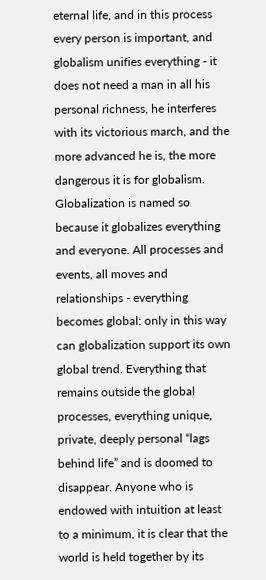eternal life, and in this process every person is important, and globalism unifies everything - it does not need a man in all his personal richness, he interferes with its victorious march, and the more advanced he is, the more dangerous it is for globalism. Globalization is named so because it globalizes everything and everyone. All processes and events, all moves and relationships - everything becomes global: only in this way can globalization support its own global trend. Everything that remains outside the global processes, everything unique, private, deeply personal “lags behind life” and is doomed to disappear. Anyone who is endowed with intuition at least to a minimum, it is clear that the world is held together by its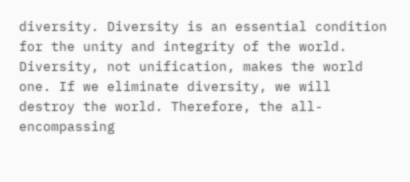diversity. Diversity is an essential condition for the unity and integrity of the world. Diversity, not unification, makes the world one. If we eliminate diversity, we will destroy the world. Therefore, the all-encompassing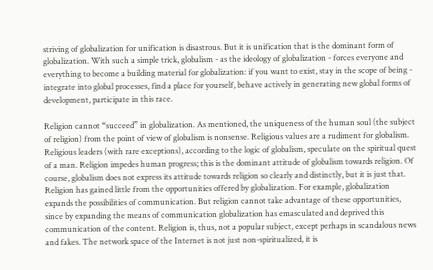striving of globalization for unification is disastrous. But it is unification that is the dominant form of globalization. With such a simple trick, globalism - as the ideology of globalization - forces everyone and everything to become a building material for globalization: if you want to exist, stay in the scope of being - integrate into global processes, find a place for yourself, behave actively in generating new global forms of development, participate in this race.

Religion cannot “succeed” in globalization. As mentioned, the uniqueness of the human soul (the subject of religion) from the point of view of globalism is nonsense. Religious values are a rudiment for globalism. Religious leaders (with rare exceptions), according to the logic of globalism, speculate on the spiritual quest of a man. Religion impedes human progress; this is the dominant attitude of globalism towards religion. Of course, globalism does not express its attitude towards religion so clearly and distinctly, but it is just that. Religion has gained little from the opportunities offered by globalization. For example, globalization expands the possibilities of communication. But religion cannot take advantage of these opportunities, since by expanding the means of communication globalization has emasculated and deprived this communication of the content. Religion is, thus, not a popular subject, except perhaps in scandalous news and fakes. The network space of the Internet is not just non-spiritualized, it is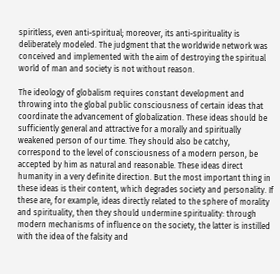spiritless, even anti-spiritual; moreover, its anti-spirituality is deliberately modeled. The judgment that the worldwide network was conceived and implemented with the aim of destroying the spiritual world of man and society is not without reason.

The ideology of globalism requires constant development and throwing into the global public consciousness of certain ideas that coordinate the advancement of globalization. These ideas should be sufficiently general and attractive for a morally and spiritually weakened person of our time. They should also be catchy, correspond to the level of consciousness of a modern person, be accepted by him as natural and reasonable. These ideas direct humanity in a very definite direction. But the most important thing in these ideas is their content, which degrades society and personality. If these are, for example, ideas directly related to the sphere of morality and spirituality, then they should undermine spirituality: through modern mechanisms of influence on the society, the latter is instilled with the idea of the falsity and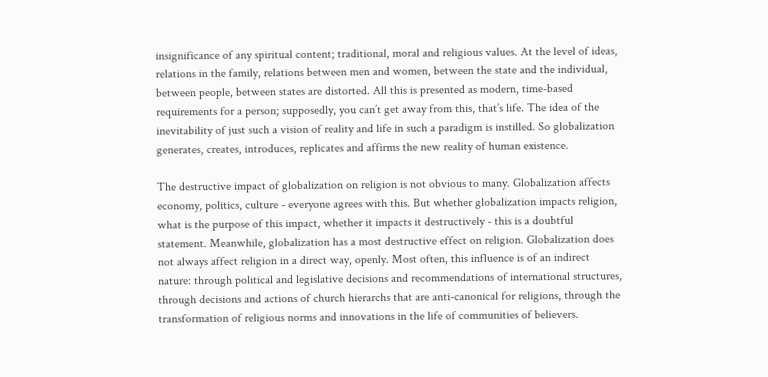insignificance of any spiritual content; traditional, moral and religious values. At the level of ideas, relations in the family, relations between men and women, between the state and the individual, between people, between states are distorted. All this is presented as modern, time-based requirements for a person; supposedly, you can’t get away from this, that’s life. The idea of the inevitability of just such a vision of reality and life in such a paradigm is instilled. So globalization generates, creates, introduces, replicates and affirms the new reality of human existence.

The destructive impact of globalization on religion is not obvious to many. Globalization affects economy, politics, culture - everyone agrees with this. But whether globalization impacts religion, what is the purpose of this impact, whether it impacts it destructively - this is a doubtful statement. Meanwhile, globalization has a most destructive effect on religion. Globalization does not always affect religion in a direct way, openly. Most often, this influence is of an indirect nature: through political and legislative decisions and recommendations of international structures, through decisions and actions of church hierarchs that are anti-canonical for religions, through the transformation of religious norms and innovations in the life of communities of believers.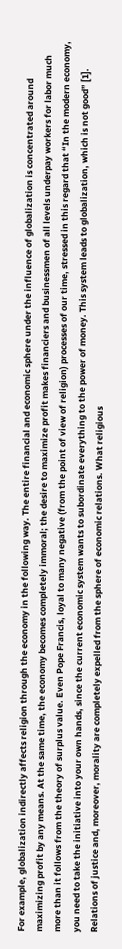For example, globalization indirectly affects religion through the economy in the following way. The entire financial and economic sphere under the influence of globalization is concentrated around maximizing profit by any means. At the same time, the economy becomes completely immoral; the desire to maximize profit makes financiers and businessmen of all levels underpay workers for labor much more than it follows from the theory of surplus value. Even Pope Francis, loyal to many negative (from the point of view of religion) processes of our time, stressed in this regard that “In the modern economy, you need to take the initiative into your own hands, since the current economic system wants to subordinate everything to the power of money. This system leads to globalization, which is not good” [1]. Relations of justice and, moreover, morality are completely expelled from the sphere of economic relations. What religious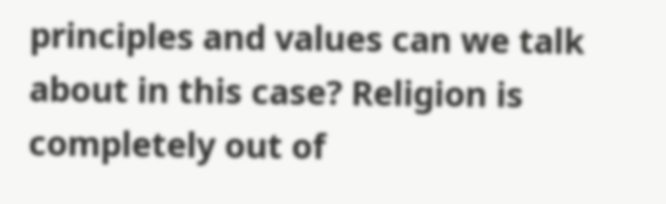principles and values can we talk about in this case? Religion is completely out of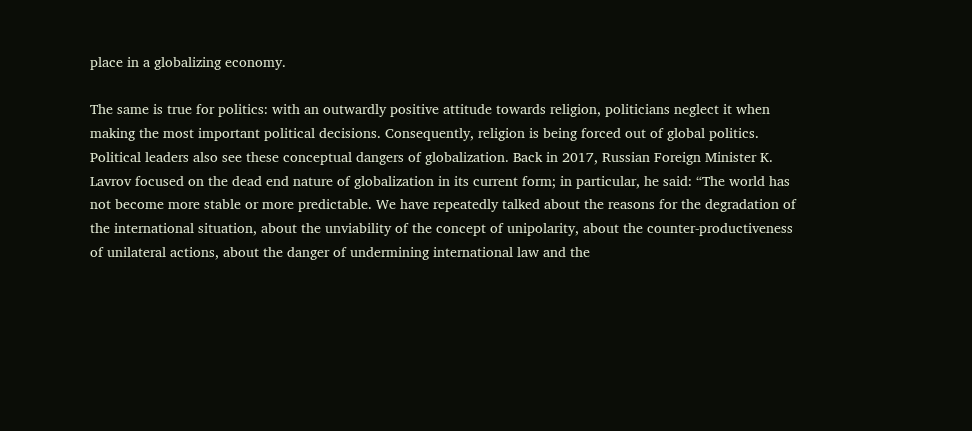place in a globalizing economy.

The same is true for politics: with an outwardly positive attitude towards religion, politicians neglect it when making the most important political decisions. Consequently, religion is being forced out of global politics. Political leaders also see these conceptual dangers of globalization. Back in 2017, Russian Foreign Minister K. Lavrov focused on the dead end nature of globalization in its current form; in particular, he said: “The world has not become more stable or more predictable. We have repeatedly talked about the reasons for the degradation of the international situation, about the unviability of the concept of unipolarity, about the counter-productiveness of unilateral actions, about the danger of undermining international law and the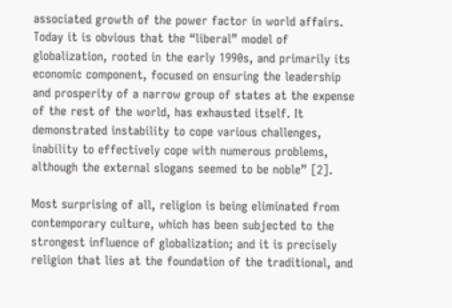associated growth of the power factor in world affairs. Today it is obvious that the “liberal” model of globalization, rooted in the early 1990s, and primarily its economic component, focused on ensuring the leadership and prosperity of a narrow group of states at the expense of the rest of the world, has exhausted itself. It demonstrated instability to cope various challenges, inability to effectively cope with numerous problems, although the external slogans seemed to be noble” [2].

Most surprising of all, religion is being eliminated from contemporary culture, which has been subjected to the strongest influence of globalization; and it is precisely religion that lies at the foundation of the traditional, and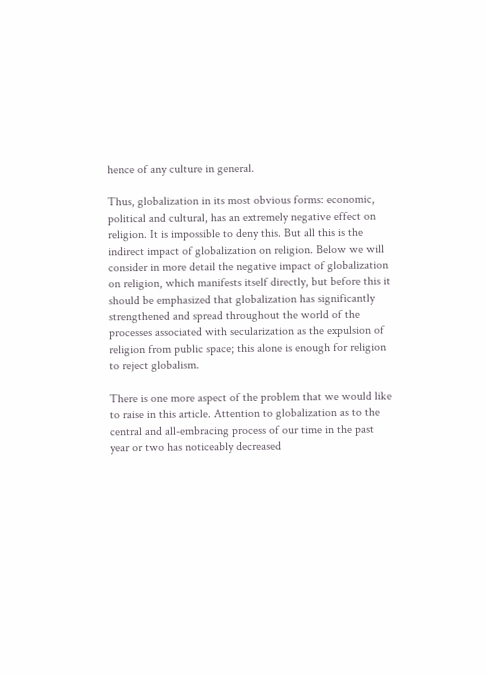hence of any culture in general.

Thus, globalization in its most obvious forms: economic, political and cultural, has an extremely negative effect on religion. It is impossible to deny this. But all this is the indirect impact of globalization on religion. Below we will consider in more detail the negative impact of globalization on religion, which manifests itself directly, but before this it should be emphasized that globalization has significantly strengthened and spread throughout the world of the processes associated with secularization as the expulsion of religion from public space; this alone is enough for religion to reject globalism.

There is one more aspect of the problem that we would like to raise in this article. Attention to globalization as to the central and all-embracing process of our time in the past year or two has noticeably decreased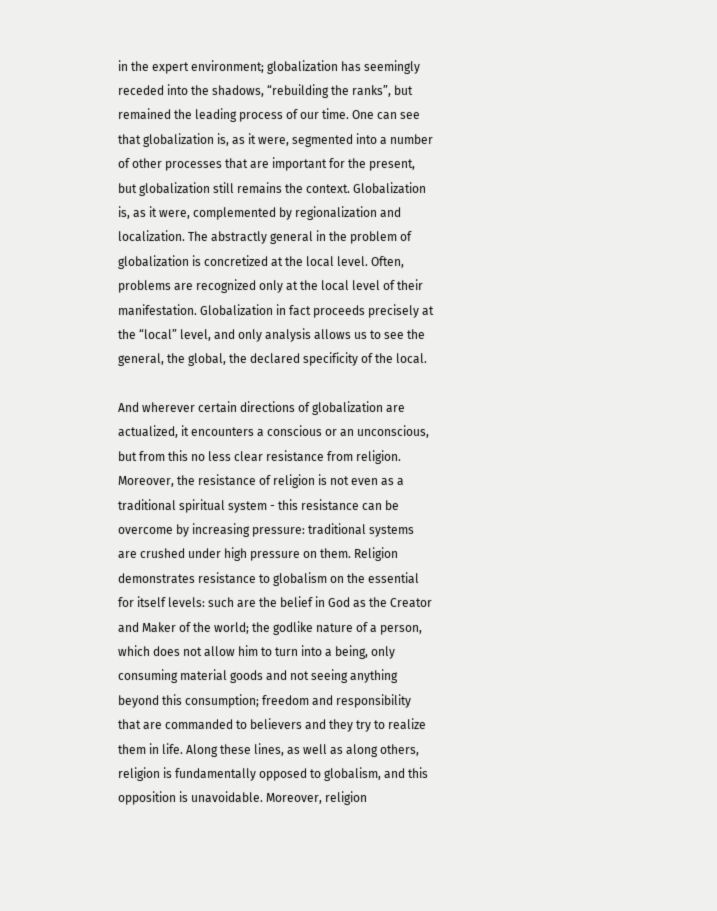in the expert environment; globalization has seemingly receded into the shadows, “rebuilding the ranks”, but remained the leading process of our time. One can see that globalization is, as it were, segmented into a number of other processes that are important for the present, but globalization still remains the context. Globalization is, as it were, complemented by regionalization and localization. The abstractly general in the problem of globalization is concretized at the local level. Often, problems are recognized only at the local level of their manifestation. Globalization in fact proceeds precisely at the “local” level, and only analysis allows us to see the general, the global, the declared specificity of the local.

And wherever certain directions of globalization are actualized, it encounters a conscious or an unconscious, but from this no less clear resistance from religion. Moreover, the resistance of religion is not even as a traditional spiritual system - this resistance can be overcome by increasing pressure: traditional systems are crushed under high pressure on them. Religion demonstrates resistance to globalism on the essential for itself levels: such are the belief in God as the Creator and Maker of the world; the godlike nature of a person, which does not allow him to turn into a being, only consuming material goods and not seeing anything beyond this consumption; freedom and responsibility that are commanded to believers and they try to realize them in life. Along these lines, as well as along others, religion is fundamentally opposed to globalism, and this opposition is unavoidable. Moreover, religion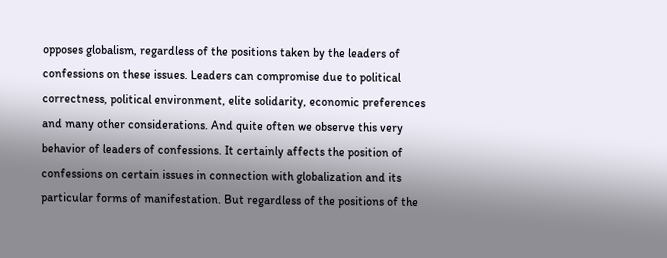opposes globalism, regardless of the positions taken by the leaders of confessions on these issues. Leaders can compromise due to political correctness, political environment, elite solidarity, economic preferences and many other considerations. And quite often we observe this very behavior of leaders of confessions. It certainly affects the position of confessions on certain issues in connection with globalization and its particular forms of manifestation. But regardless of the positions of the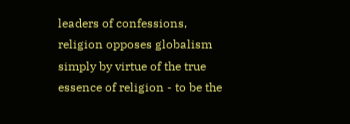leaders of confessions, religion opposes globalism simply by virtue of the true essence of religion - to be the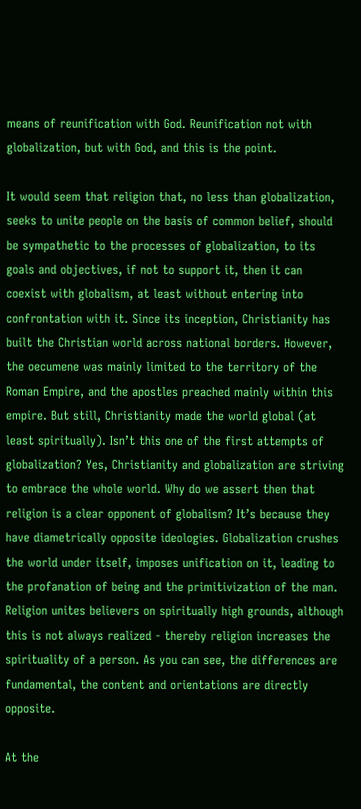means of reunification with God. Reunification not with globalization, but with God, and this is the point.

It would seem that religion that, no less than globalization, seeks to unite people on the basis of common belief, should be sympathetic to the processes of globalization, to its goals and objectives, if not to support it, then it can coexist with globalism, at least without entering into confrontation with it. Since its inception, Christianity has built the Christian world across national borders. However, the oecumene was mainly limited to the territory of the Roman Empire, and the apostles preached mainly within this empire. But still, Christianity made the world global (at least spiritually). Isn’t this one of the first attempts of globalization? Yes, Christianity and globalization are striving to embrace the whole world. Why do we assert then that religion is a clear opponent of globalism? It’s because they have diametrically opposite ideologies. Globalization crushes the world under itself, imposes unification on it, leading to the profanation of being and the primitivization of the man. Religion unites believers on spiritually high grounds, although this is not always realized - thereby religion increases the spirituality of a person. As you can see, the differences are fundamental, the content and orientations are directly opposite.

At the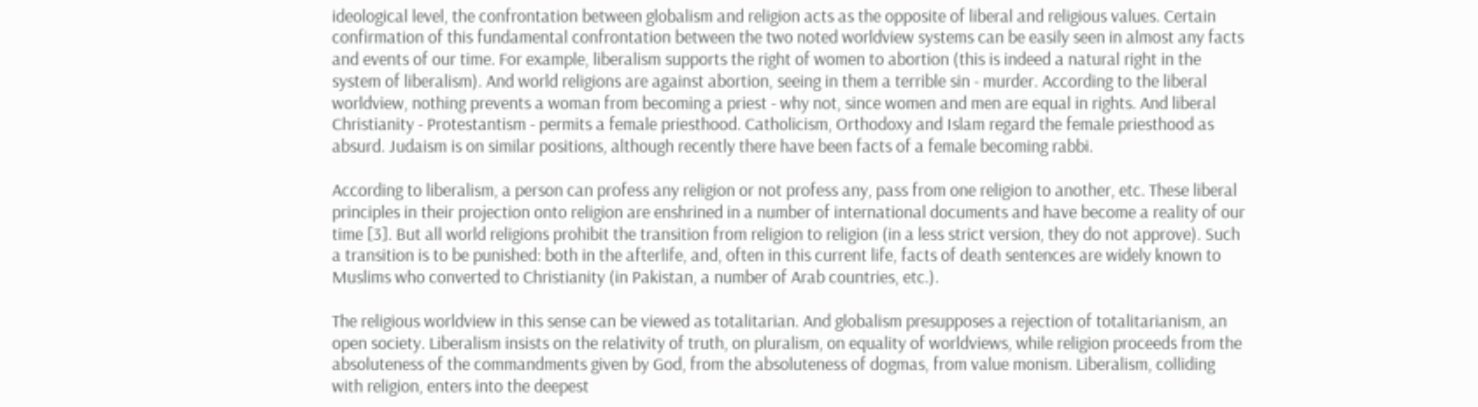ideological level, the confrontation between globalism and religion acts as the opposite of liberal and religious values. Certain confirmation of this fundamental confrontation between the two noted worldview systems can be easily seen in almost any facts and events of our time. For example, liberalism supports the right of women to abortion (this is indeed a natural right in the system of liberalism). And world religions are against abortion, seeing in them a terrible sin - murder. According to the liberal worldview, nothing prevents a woman from becoming a priest - why not, since women and men are equal in rights. And liberal Christianity - Protestantism - permits a female priesthood. Catholicism, Orthodoxy and Islam regard the female priesthood as absurd. Judaism is on similar positions, although recently there have been facts of a female becoming rabbi.

According to liberalism, a person can profess any religion or not profess any, pass from one religion to another, etc. These liberal principles in their projection onto religion are enshrined in a number of international documents and have become a reality of our time [3]. But all world religions prohibit the transition from religion to religion (in a less strict version, they do not approve). Such a transition is to be punished: both in the afterlife, and, often in this current life, facts of death sentences are widely known to Muslims who converted to Christianity (in Pakistan, a number of Arab countries, etc.).

The religious worldview in this sense can be viewed as totalitarian. And globalism presupposes a rejection of totalitarianism, an open society. Liberalism insists on the relativity of truth, on pluralism, on equality of worldviews, while religion proceeds from the absoluteness of the commandments given by God, from the absoluteness of dogmas, from value monism. Liberalism, colliding with religion, enters into the deepest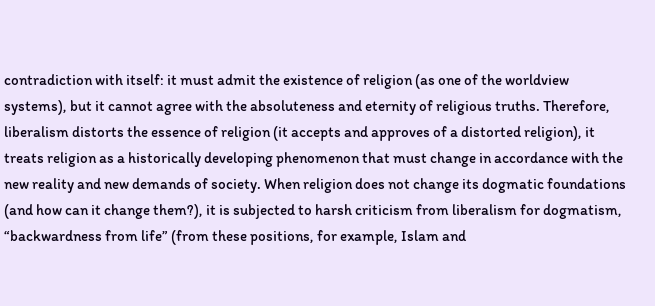contradiction with itself: it must admit the existence of religion (as one of the worldview systems), but it cannot agree with the absoluteness and eternity of religious truths. Therefore, liberalism distorts the essence of religion (it accepts and approves of a distorted religion), it treats religion as a historically developing phenomenon that must change in accordance with the new reality and new demands of society. When religion does not change its dogmatic foundations (and how can it change them?), it is subjected to harsh criticism from liberalism for dogmatism, “backwardness from life” (from these positions, for example, Islam and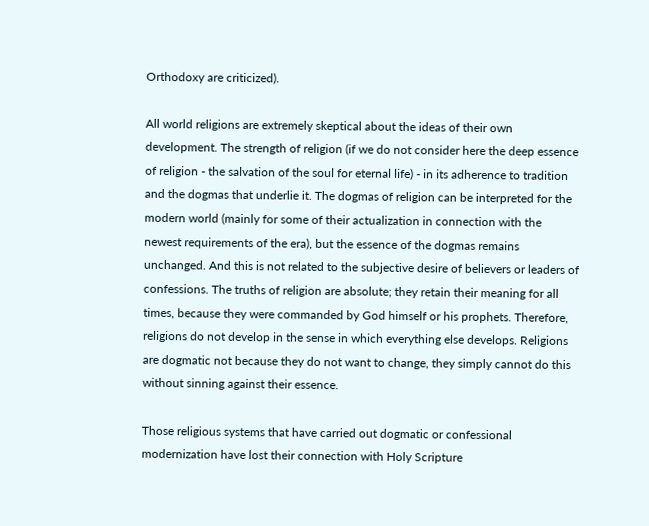Orthodoxy are criticized).

All world religions are extremely skeptical about the ideas of their own development. The strength of religion (if we do not consider here the deep essence of religion - the salvation of the soul for eternal life) - in its adherence to tradition and the dogmas that underlie it. The dogmas of religion can be interpreted for the modern world (mainly for some of their actualization in connection with the newest requirements of the era), but the essence of the dogmas remains unchanged. And this is not related to the subjective desire of believers or leaders of confessions. The truths of religion are absolute; they retain their meaning for all times, because they were commanded by God himself or his prophets. Therefore, religions do not develop in the sense in which everything else develops. Religions are dogmatic not because they do not want to change, they simply cannot do this without sinning against their essence.

Those religious systems that have carried out dogmatic or confessional modernization have lost their connection with Holy Scripture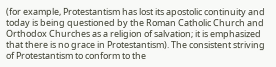(for example, Protestantism has lost its apostolic continuity and today is being questioned by the Roman Catholic Church and Orthodox Churches as a religion of salvation; it is emphasized that there is no grace in Protestantism). The consistent striving of Protestantism to conform to the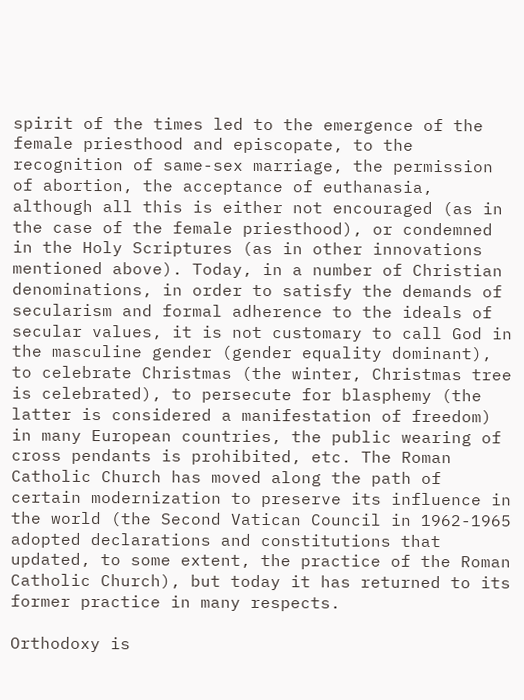spirit of the times led to the emergence of the female priesthood and episcopate, to the recognition of same-sex marriage, the permission of abortion, the acceptance of euthanasia, although all this is either not encouraged (as in the case of the female priesthood), or condemned in the Holy Scriptures (as in other innovations mentioned above). Today, in a number of Christian denominations, in order to satisfy the demands of secularism and formal adherence to the ideals of secular values, it is not customary to call God in the masculine gender (gender equality dominant), to celebrate Christmas (the winter, Christmas tree is celebrated), to persecute for blasphemy (the latter is considered a manifestation of freedom) in many European countries, the public wearing of cross pendants is prohibited, etc. The Roman Catholic Church has moved along the path of certain modernization to preserve its influence in the world (the Second Vatican Council in 1962-1965 adopted declarations and constitutions that updated, to some extent, the practice of the Roman Catholic Church), but today it has returned to its former practice in many respects.

Orthodoxy is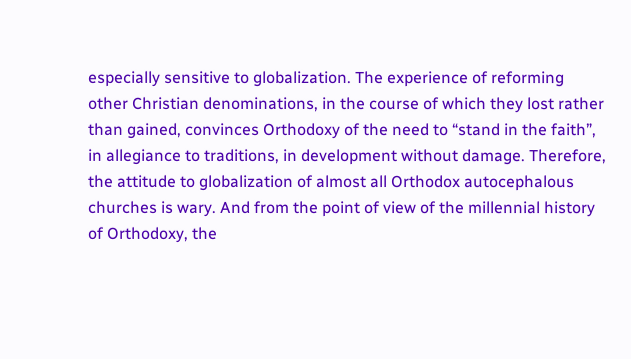especially sensitive to globalization. The experience of reforming other Christian denominations, in the course of which they lost rather than gained, convinces Orthodoxy of the need to “stand in the faith”, in allegiance to traditions, in development without damage. Therefore, the attitude to globalization of almost all Orthodox autocephalous churches is wary. And from the point of view of the millennial history of Orthodoxy, the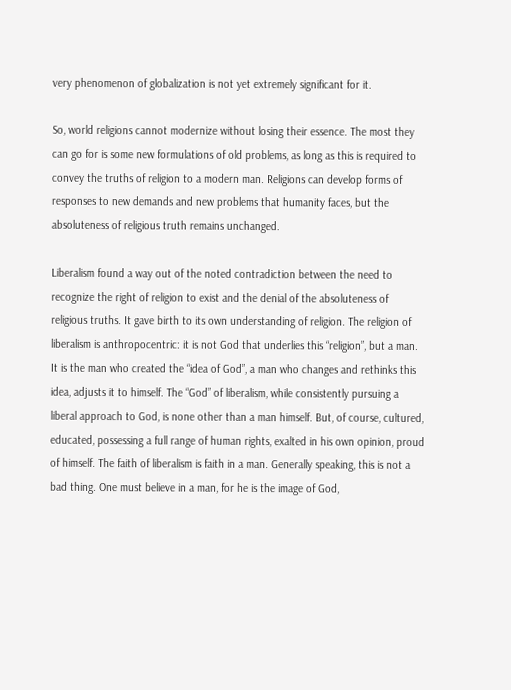very phenomenon of globalization is not yet extremely significant for it.

So, world religions cannot modernize without losing their essence. The most they can go for is some new formulations of old problems, as long as this is required to convey the truths of religion to a modern man. Religions can develop forms of responses to new demands and new problems that humanity faces, but the absoluteness of religious truth remains unchanged.

Liberalism found a way out of the noted contradiction between the need to recognize the right of religion to exist and the denial of the absoluteness of religious truths. It gave birth to its own understanding of religion. The religion of liberalism is anthropocentric: it is not God that underlies this “religion”, but a man. It is the man who created the “idea of God”, a man who changes and rethinks this idea, adjusts it to himself. The “God” of liberalism, while consistently pursuing a liberal approach to God, is none other than a man himself. But, of course, cultured, educated, possessing a full range of human rights, exalted in his own opinion, proud of himself. The faith of liberalism is faith in a man. Generally speaking, this is not a bad thing. One must believe in a man, for he is the image of God,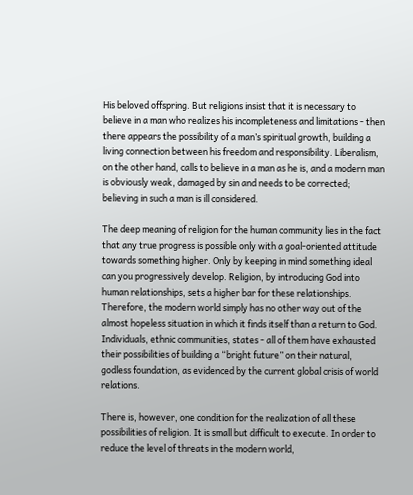His beloved offspring. But religions insist that it is necessary to believe in a man who realizes his incompleteness and limitations - then there appears the possibility of a man’s spiritual growth, building a living connection between his freedom and responsibility. Liberalism, on the other hand, calls to believe in a man as he is, and a modern man is obviously weak, damaged by sin and needs to be corrected; believing in such a man is ill considered.

The deep meaning of religion for the human community lies in the fact that any true progress is possible only with a goal-oriented attitude towards something higher. Only by keeping in mind something ideal can you progressively develop. Religion, by introducing God into human relationships, sets a higher bar for these relationships. Therefore, the modern world simply has no other way out of the almost hopeless situation in which it finds itself than a return to God. Individuals, ethnic communities, states - all of them have exhausted their possibilities of building a “bright future” on their natural, godless foundation, as evidenced by the current global crisis of world relations.

There is, however, one condition for the realization of all these possibilities of religion. It is small but difficult to execute. In order to reduce the level of threats in the modern world,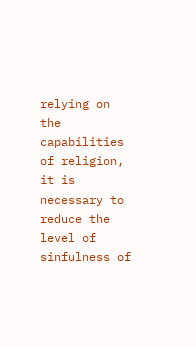relying on the capabilities of religion, it is necessary to reduce the level of sinfulness of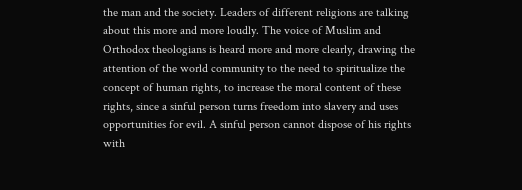the man and the society. Leaders of different religions are talking about this more and more loudly. The voice of Muslim and Orthodox theologians is heard more and more clearly, drawing the attention of the world community to the need to spiritualize the concept of human rights, to increase the moral content of these rights, since a sinful person turns freedom into slavery and uses opportunities for evil. A sinful person cannot dispose of his rights with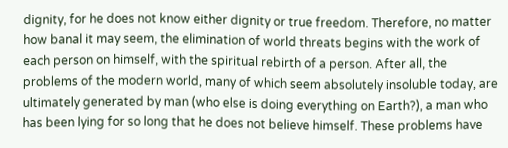dignity, for he does not know either dignity or true freedom. Therefore, no matter how banal it may seem, the elimination of world threats begins with the work of each person on himself, with the spiritual rebirth of a person. After all, the problems of the modern world, many of which seem absolutely insoluble today, are ultimately generated by man (who else is doing everything on Earth?), a man who has been lying for so long that he does not believe himself. These problems have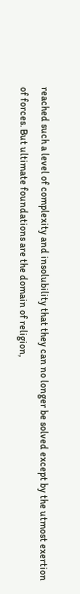reached such a level of complexity and insolubility that they can no longer be solved except by the utmost exertion of forces. But ultimate foundations are the domain of religion,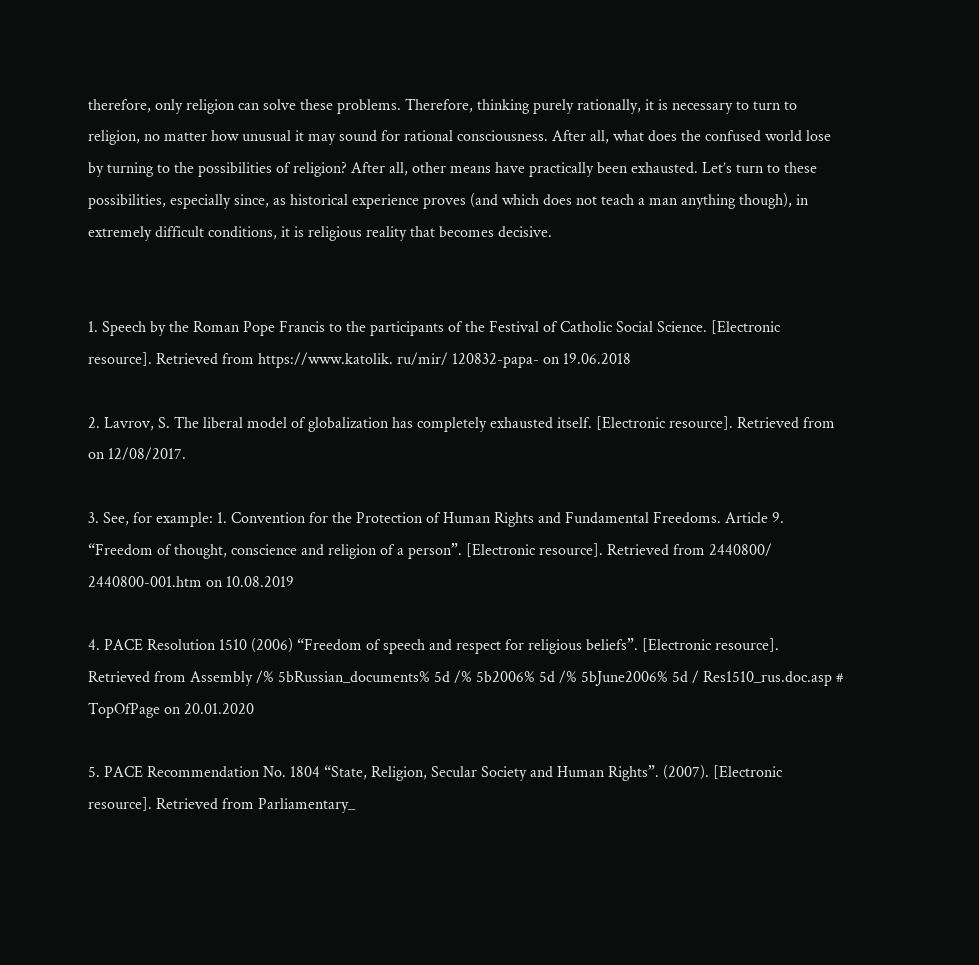therefore, only religion can solve these problems. Therefore, thinking purely rationally, it is necessary to turn to religion, no matter how unusual it may sound for rational consciousness. After all, what does the confused world lose by turning to the possibilities of religion? After all, other means have practically been exhausted. Let’s turn to these possibilities, especially since, as historical experience proves (and which does not teach a man anything though), in extremely difficult conditions, it is religious reality that becomes decisive.


1. Speech by the Roman Pope Francis to the participants of the Festival of Catholic Social Science. [Electronic resource]. Retrieved from https://www.katolik. ru/mir/ 120832-papa- on 19.06.2018

2. Lavrov, S. The liberal model of globalization has completely exhausted itself. [Electronic resource]. Retrieved from on 12/08/2017.

3. See, for example: 1. Convention for the Protection of Human Rights and Fundamental Freedoms. Article 9. “Freedom of thought, conscience and religion of a person”. [Electronic resource]. Retrieved from 2440800/ 2440800-001.htm on 10.08.2019

4. PACE Resolution 1510 (2006) “Freedom of speech and respect for religious beliefs”. [Electronic resource]. Retrieved from Assembly /% 5bRussian_documents% 5d /% 5b2006% 5d /% 5bJune2006% 5d / Res1510_rus.doc.asp # TopOfPage on 20.01.2020

5. PACE Recommendation No. 1804 “State, Religion, Secular Society and Human Rights”. (2007). [Electronic resource]. Retrieved from Parliamentary_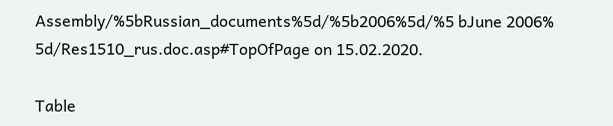Assembly/%5bRussian_documents%5d/%5b2006%5d/%5 bJune 2006% 5d/Res1510_rus.doc.asp#TopOfPage on 15.02.2020.

Table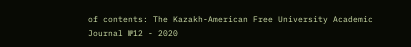of contents: The Kazakh-American Free University Academic Journal №12 - 2020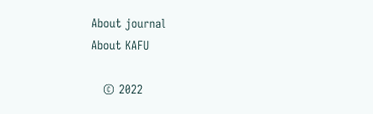About journal
About KAFU

   © 2022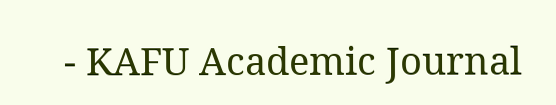- KAFU Academic Journal